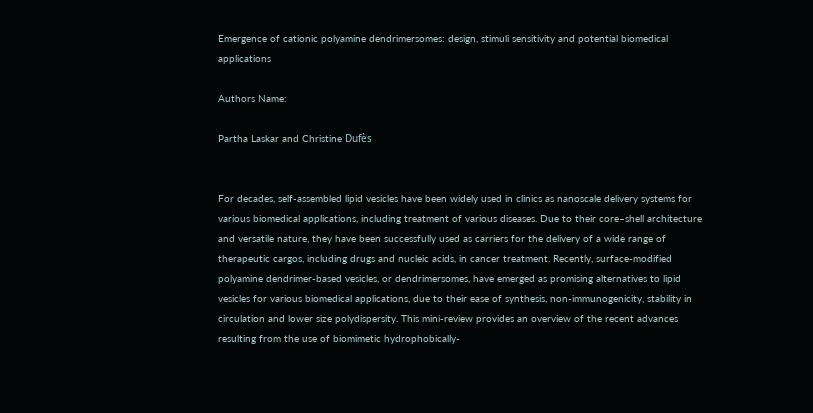Emergence of cationic polyamine dendrimersomes: design, stimuli sensitivity and potential biomedical applications

Authors Name:

Partha Laskar and Christine Dufès


For decades, self-assembled lipid vesicles have been widely used in clinics as nanoscale delivery systems for various biomedical applications, including treatment of various diseases. Due to their core–shell architecture and versatile nature, they have been successfully used as carriers for the delivery of a wide range of therapeutic cargos, including drugs and nucleic acids, in cancer treatment. Recently, surface-modified polyamine dendrimer-based vesicles, or dendrimersomes, have emerged as promising alternatives to lipid vesicles for various biomedical applications, due to their ease of synthesis, non-immunogenicity, stability in circulation and lower size polydispersity. This mini-review provides an overview of the recent advances resulting from the use of biomimetic hydrophobically-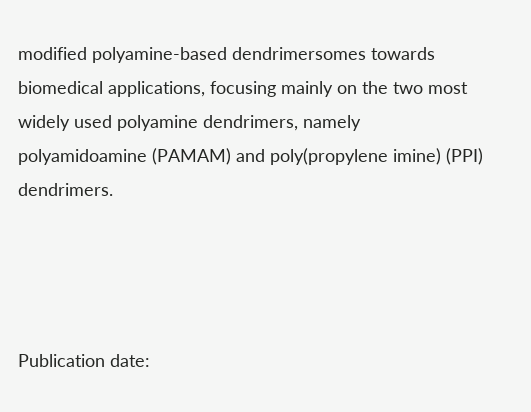modified polyamine-based dendrimersomes towards biomedical applications, focusing mainly on the two most widely used polyamine dendrimers, namely polyamidoamine (PAMAM) and poly(propylene imine) (PPI) dendrimers.




Publication date: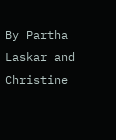By Partha Laskar and Christine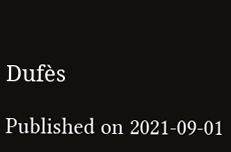Dufès

Published on 2021-09-01